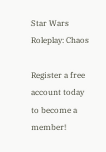Star Wars Roleplay: Chaos

Register a free account today to become a member!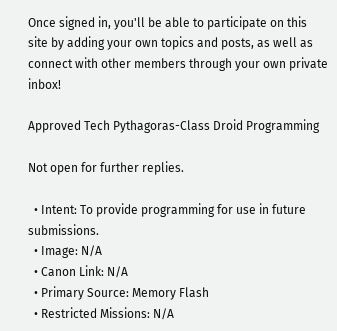Once signed in, you'll be able to participate on this site by adding your own topics and posts, as well as connect with other members through your own private inbox!

Approved Tech Pythagoras-Class Droid Programming

Not open for further replies.

  • Intent: To provide programming for use in future submissions.
  • Image: N/A
  • Canon Link: N/A
  • Primary Source: Memory Flash
  • Restricted Missions: N/A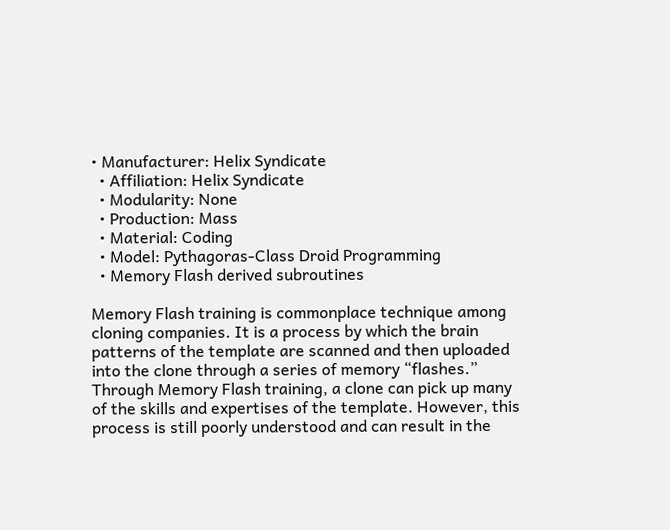• Manufacturer: Helix Syndicate
  • Affiliation: Helix Syndicate
  • Modularity: None
  • Production: Mass
  • Material: Coding
  • Model: Pythagoras-Class Droid Programming
  • Memory Flash derived subroutines

Memory Flash training is commonplace technique among cloning companies. It is a process by which the brain patterns of the template are scanned and then uploaded into the clone through a series of memory “flashes.” Through Memory Flash training, a clone can pick up many of the skills and expertises of the template. However, this process is still poorly understood and can result in the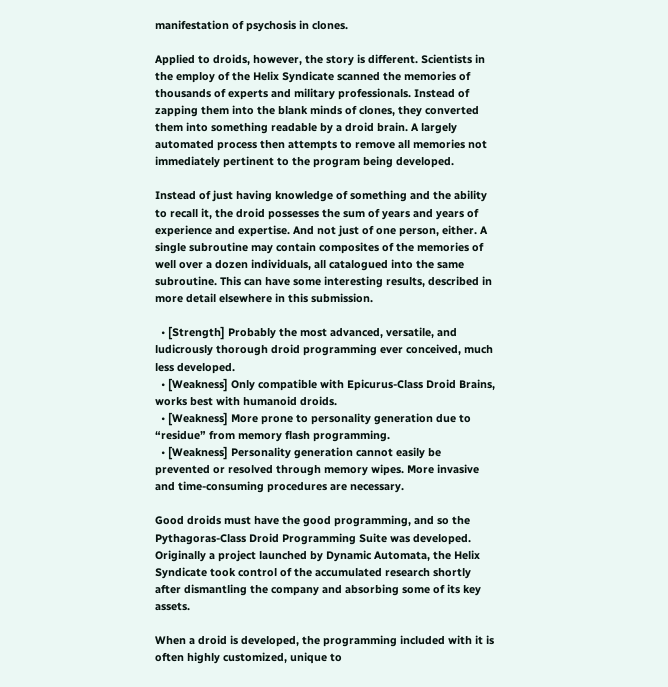manifestation of psychosis in clones.

Applied to droids, however, the story is different. Scientists in the employ of the Helix Syndicate scanned the memories of thousands of experts and military professionals. Instead of zapping them into the blank minds of clones, they converted them into something readable by a droid brain. A largely automated process then attempts to remove all memories not immediately pertinent to the program being developed.

Instead of just having knowledge of something and the ability to recall it, the droid possesses the sum of years and years of experience and expertise. And not just of one person, either. A single subroutine may contain composites of the memories of well over a dozen individuals, all catalogued into the same subroutine. This can have some interesting results, described in more detail elsewhere in this submission.

  • [Strength] Probably the most advanced, versatile, and ludicrously thorough droid programming ever conceived, much less developed.
  • [Weakness] Only compatible with Epicurus-Class Droid Brains, works best with humanoid droids.
  • [Weakness] More prone to personality generation due to “residue” from memory flash programming.
  • [Weakness] Personality generation cannot easily be prevented or resolved through memory wipes. More invasive and time-consuming procedures are necessary.

Good droids must have the good programming, and so the Pythagoras-Class Droid Programming Suite was developed. Originally a project launched by Dynamic Automata, the Helix Syndicate took control of the accumulated research shortly after dismantling the company and absorbing some of its key assets.

When a droid is developed, the programming included with it is often highly customized, unique to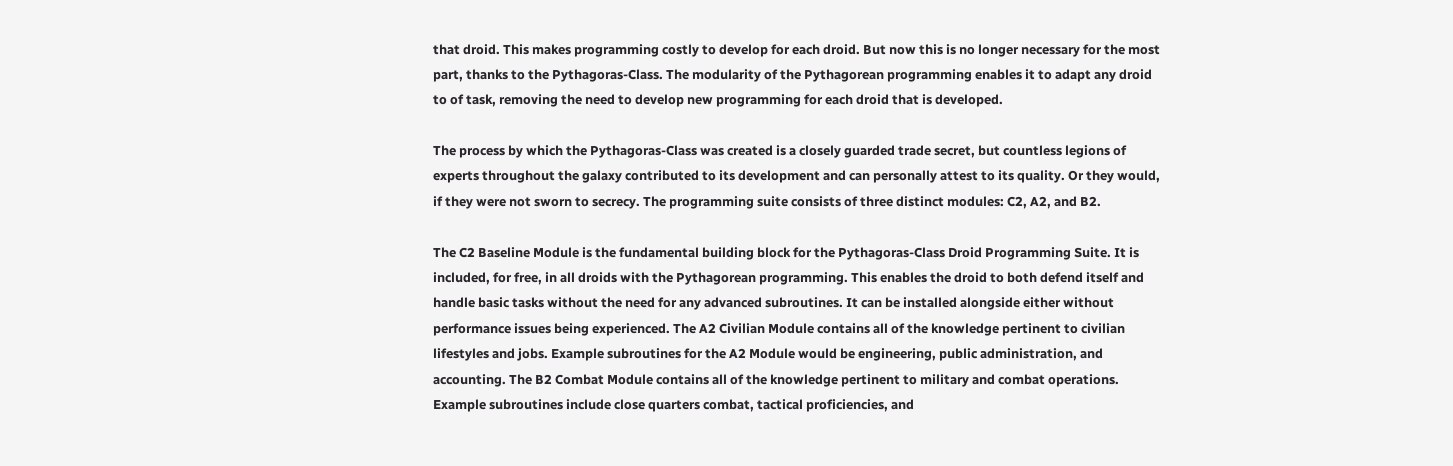that droid. This makes programming costly to develop for each droid. But now this is no longer necessary for the most part, thanks to the Pythagoras-Class. The modularity of the Pythagorean programming enables it to adapt any droid to of task, removing the need to develop new programming for each droid that is developed.

The process by which the Pythagoras-Class was created is a closely guarded trade secret, but countless legions of experts throughout the galaxy contributed to its development and can personally attest to its quality. Or they would, if they were not sworn to secrecy. The programming suite consists of three distinct modules: C2, A2, and B2.

The C2 Baseline Module is the fundamental building block for the Pythagoras-Class Droid Programming Suite. It is included, for free, in all droids with the Pythagorean programming. This enables the droid to both defend itself and handle basic tasks without the need for any advanced subroutines. It can be installed alongside either without performance issues being experienced. The A2 Civilian Module contains all of the knowledge pertinent to civilian lifestyles and jobs. Example subroutines for the A2 Module would be engineering, public administration, and accounting. The B2 Combat Module contains all of the knowledge pertinent to military and combat operations. Example subroutines include close quarters combat, tactical proficiencies, and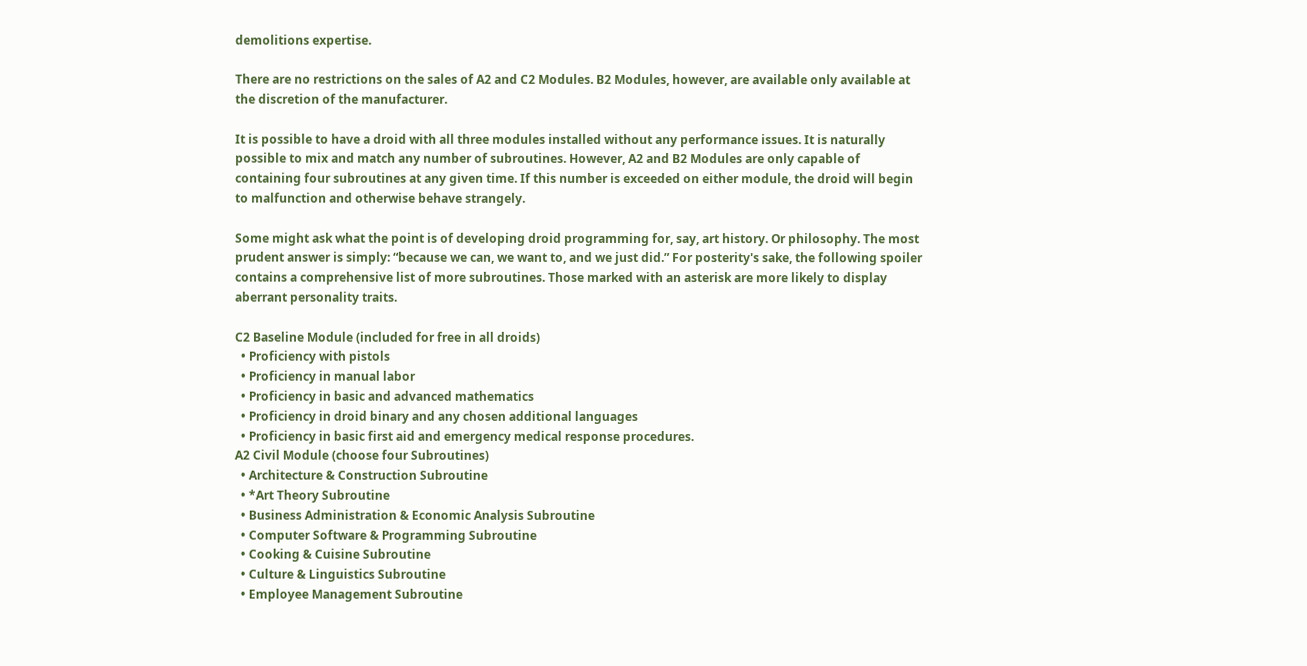demolitions expertise.

There are no restrictions on the sales of A2 and C2 Modules. B2 Modules, however, are available only available at the discretion of the manufacturer.

It is possible to have a droid with all three modules installed without any performance issues. It is naturally possible to mix and match any number of subroutines. However, A2 and B2 Modules are only capable of containing four subroutines at any given time. If this number is exceeded on either module, the droid will begin to malfunction and otherwise behave strangely.

Some might ask what the point is of developing droid programming for, say, art history. Or philosophy. The most prudent answer is simply: “because we can, we want to, and we just did.” For posterity's sake, the following spoiler contains a comprehensive list of more subroutines. Those marked with an asterisk are more likely to display aberrant personality traits.

C2 Baseline Module (included for free in all droids)
  • Proficiency with pistols
  • Proficiency in manual labor
  • Proficiency in basic and advanced mathematics
  • Proficiency in droid binary and any chosen additional languages
  • Proficiency in basic first aid and emergency medical response procedures.
A2 Civil Module (choose four Subroutines)
  • Architecture & Construction Subroutine
  • *Art Theory Subroutine
  • Business Administration & Economic Analysis Subroutine
  • Computer Software & Programming Subroutine
  • Cooking & Cuisine Subroutine
  • Culture & Linguistics Subroutine
  • Employee Management Subroutine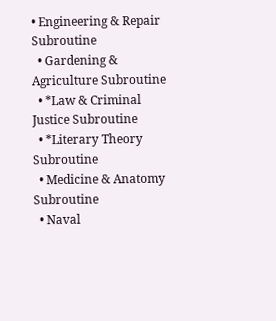• Engineering & Repair Subroutine
  • Gardening & Agriculture Subroutine
  • *Law & Criminal Justice Subroutine
  • *Literary Theory Subroutine
  • Medicine & Anatomy Subroutine
  • Naval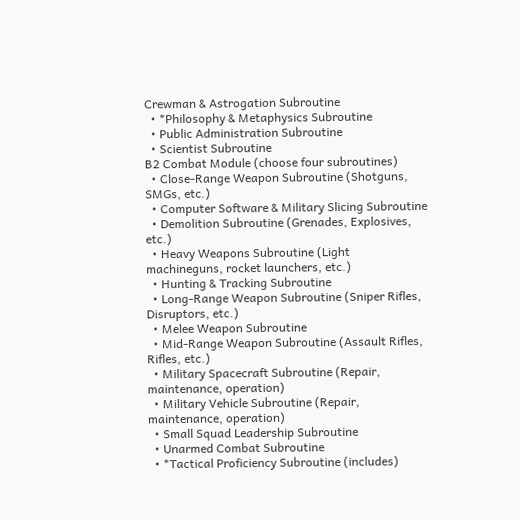Crewman & Astrogation Subroutine
  • *Philosophy & Metaphysics Subroutine
  • Public Administration Subroutine
  • Scientist Subroutine
B2 Combat Module (choose four subroutines)
  • Close-Range Weapon Subroutine (Shotguns, SMGs, etc.)
  • Computer Software & Military Slicing Subroutine
  • Demolition Subroutine (Grenades, Explosives, etc.)
  • Heavy Weapons Subroutine (Light machineguns, rocket launchers, etc.)
  • Hunting & Tracking Subroutine
  • Long-Range Weapon Subroutine (Sniper Rifles, Disruptors, etc.)
  • Melee Weapon Subroutine
  • Mid-Range Weapon Subroutine (Assault Rifles, Rifles, etc.)
  • Military Spacecraft Subroutine (Repair, maintenance, operation)
  • Military Vehicle Subroutine (Repair, maintenance, operation)
  • Small Squad Leadership Subroutine
  • Unarmed Combat Subroutine
  • *Tactical Proficiency Subroutine (includes)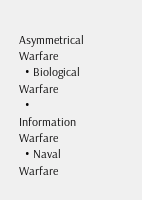Asymmetrical Warfare
  • Biological Warfare
  • Information Warfare
  • Naval Warfare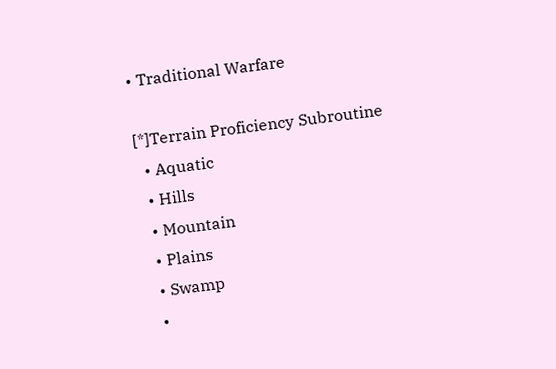• Traditional Warfare

[*]Terrain Proficiency Subroutine
  • Aquatic
  • Hills
  • Mountain
  • Plains
  • Swamp
  •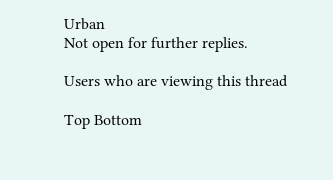Urban
Not open for further replies.

Users who are viewing this thread

Top Bottom